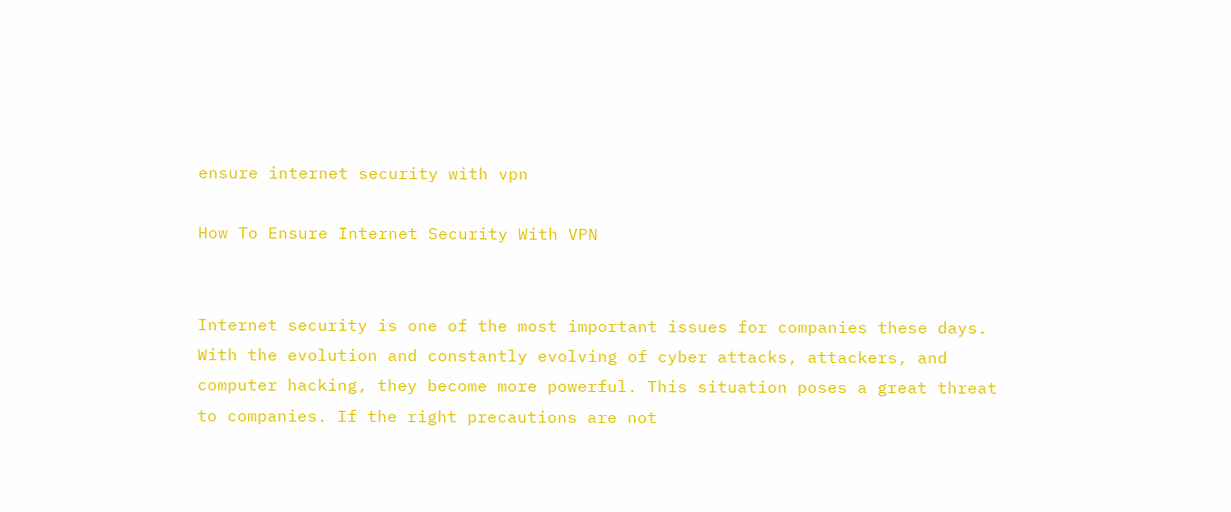ensure internet security with vpn

How To Ensure Internet Security With VPN


Internet security is one of the most important issues for companies these days. With the evolution and constantly evolving of cyber attacks, attackers, and computer hacking, they become more powerful. This situation poses a great threat to companies. If the right precautions are not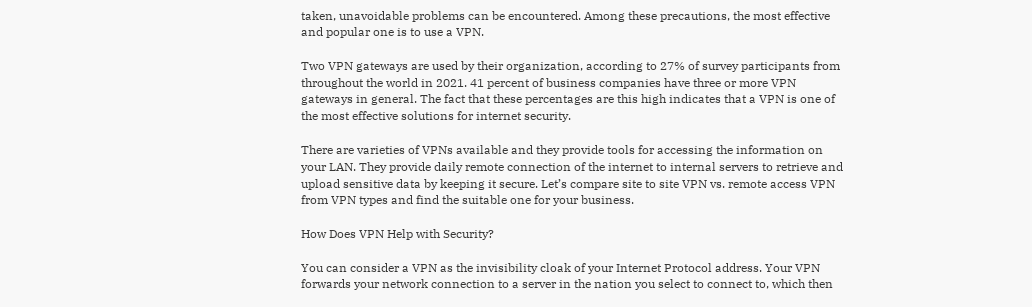taken, unavoidable problems can be encountered. Among these precautions, the most effective and popular one is to use a VPN.

Two VPN gateways are used by their organization, according to 27% of survey participants from throughout the world in 2021. 41 percent of business companies have three or more VPN gateways in general. The fact that these percentages are this high indicates that a VPN is one of the most effective solutions for internet security.

There are varieties of VPNs available and they provide tools for accessing the information on your LAN. They provide daily remote connection of the internet to internal servers to retrieve and upload sensitive data by keeping it secure. Let’s compare site to site VPN vs. remote access VPN from VPN types and find the suitable one for your business.

How Does VPN Help with Security?

You can consider a VPN as the invisibility cloak of your Internet Protocol address. Your VPN forwards your network connection to a server in the nation you select to connect to, which then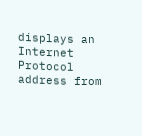displays an Internet Protocol address from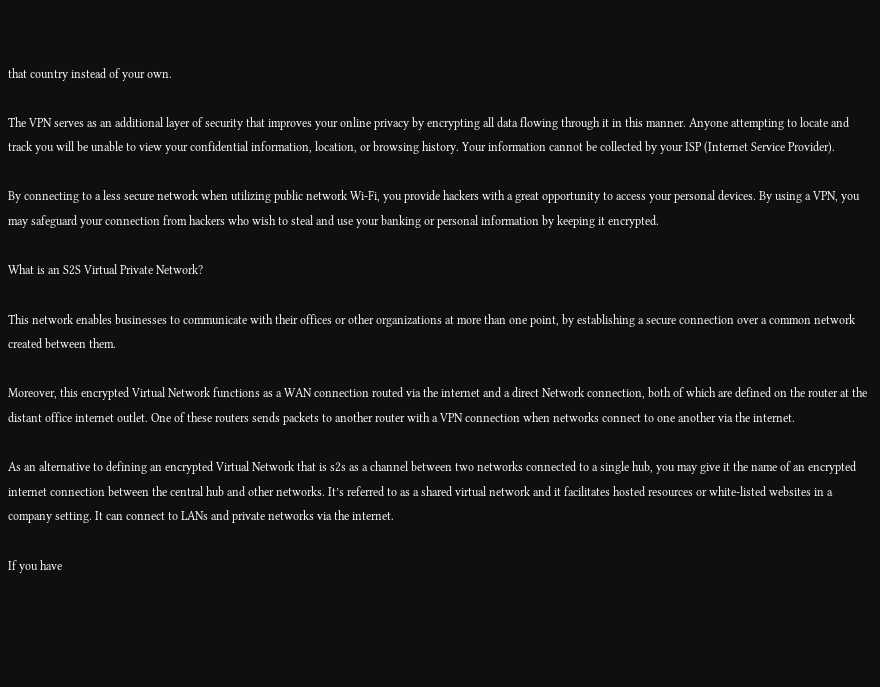that country instead of your own.

The VPN serves as an additional layer of security that improves your online privacy by encrypting all data flowing through it in this manner. Anyone attempting to locate and track you will be unable to view your confidential information, location, or browsing history. Your information cannot be collected by your ISP (Internet Service Provider).

By connecting to a less secure network when utilizing public network Wi-Fi, you provide hackers with a great opportunity to access your personal devices. By using a VPN, you may safeguard your connection from hackers who wish to steal and use your banking or personal information by keeping it encrypted.

What is an S2S Virtual Private Network?

This network enables businesses to communicate with their offices or other organizations at more than one point, by establishing a secure connection over a common network created between them.

Moreover, this encrypted Virtual Network functions as a WAN connection routed via the internet and a direct Network connection, both of which are defined on the router at the distant office internet outlet. One of these routers sends packets to another router with a VPN connection when networks connect to one another via the internet.

As an alternative to defining an encrypted Virtual Network that is s2s as a channel between two networks connected to a single hub, you may give it the name of an encrypted internet connection between the central hub and other networks. It’s referred to as a shared virtual network and it facilitates hosted resources or white-listed websites in a company setting. It can connect to LANs and private networks via the internet.

If you have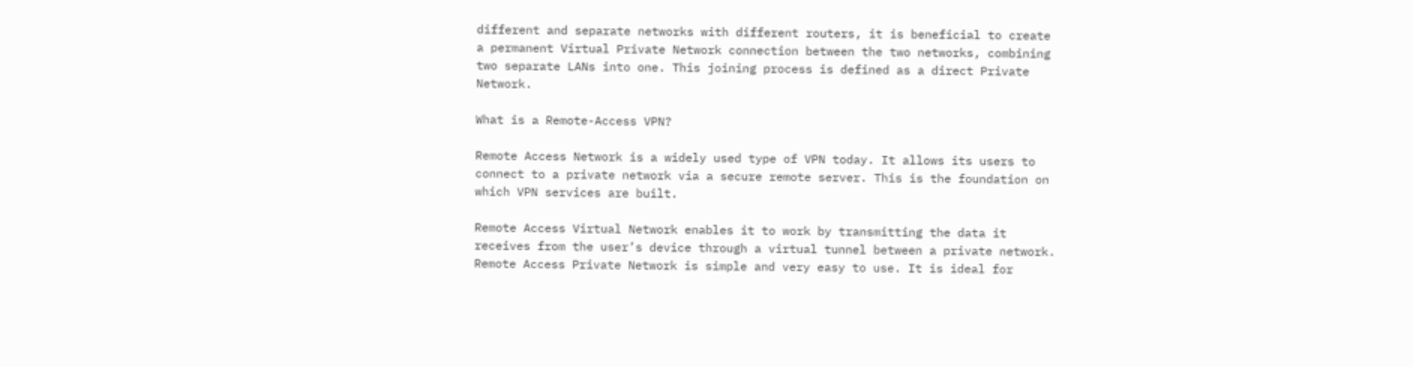different and separate networks with different routers, it is beneficial to create a permanent Virtual Private Network connection between the two networks, combining two separate LANs into one. This joining process is defined as a direct Private Network.

What is a Remote-Access VPN?

Remote Access Network is a widely used type of VPN today. It allows its users to connect to a private network via a secure remote server. This is the foundation on which VPN services are built.

Remote Access Virtual Network enables it to work by transmitting the data it receives from the user’s device through a virtual tunnel between a private network. Remote Access Private Network is simple and very easy to use. It is ideal for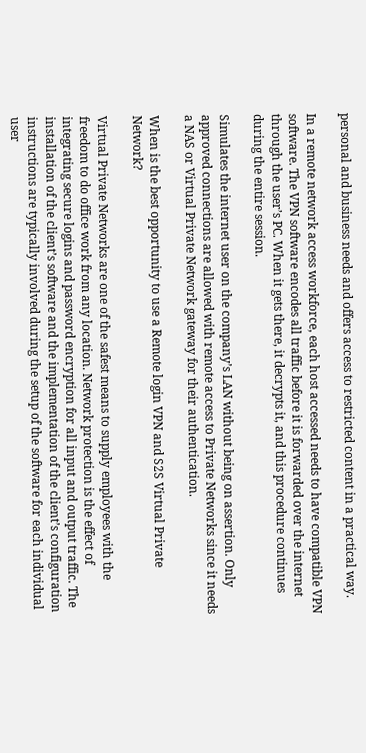personal and business needs and offers access to restricted content in a practical way.

In a remote network access workforce, each host accessed needs to have compatible VPN software. The VPN software encodes all traffic before it is forwarded over the internet through the user’s PC. When it gets there, it decrypts it, and this procedure continues during the entire session.

Simulates the internet user on the company’s LAN without being on assertion. Only approved connections are allowed with remote access to Private Networks since it needs a NAS or Virtual Private Network gateway for their authentication.

When is the best opportunity to use a Remote login VPN and S2S Virtual Private Network?

Virtual Private Networks are one of the safest means to supply employees with the freedom to do office work from any location. Network protection is the effect of integrating secure logins and password encryption for all input and output traffic. The installation of the client’s software and the implementation of the client’s configuration instructions are typically involved during the setup of the software for each individual user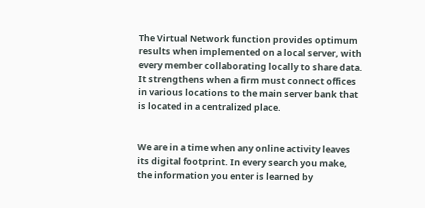The Virtual Network function provides optimum results when implemented on a local server, with every member collaborating locally to share data. It strengthens when a firm must connect offices in various locations to the main server bank that is located in a centralized place.


We are in a time when any online activity leaves its digital footprint. In every search you make, the information you enter is learned by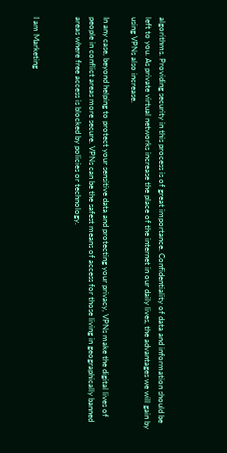algorithms. Providing security in this process is of great importance. Confidentiality of data and information should be left to you. As private virtual networks increase the place of the internet in our daily lives, the advantages we will gain by using VPNs also increase.

In any case, beyond helping to protect your sensitive data and protecting your privacy, VPNs make the digital lives of people in conflict areas more secure. VPNs can be the safest means of access for those living in geographically banned areas where free access is blocked by policies or technology.


I am Marketing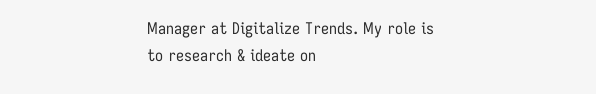Manager at Digitalize Trends. My role is to research & ideate on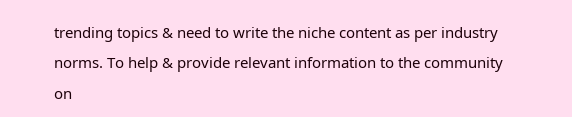trending topics & need to write the niche content as per industry norms. To help & provide relevant information to the community on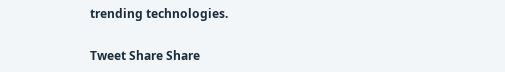trending technologies.

Tweet Share Share